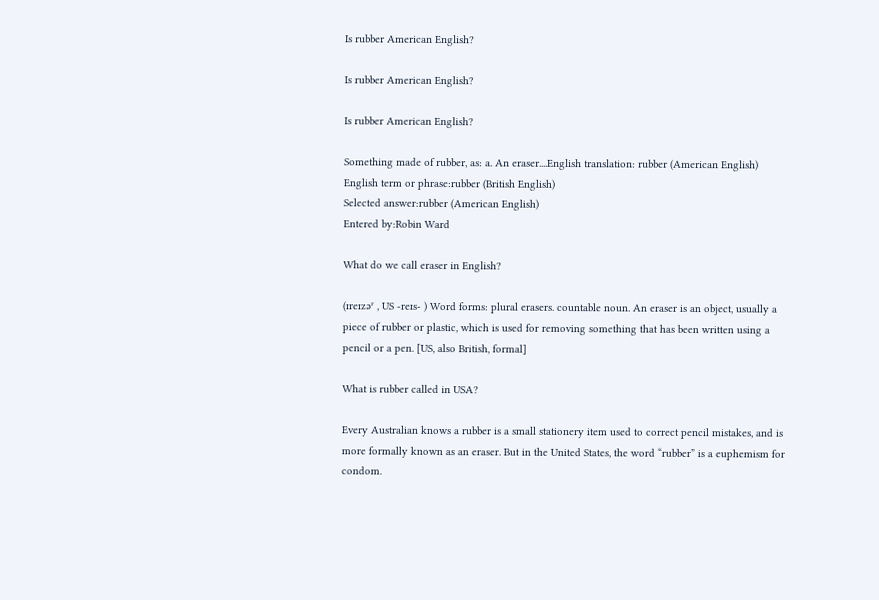Is rubber American English?

Is rubber American English?

Is rubber American English?

Something made of rubber, as: a. An eraser....English translation: rubber (American English)
English term or phrase:rubber (British English)
Selected answer:rubber (American English)
Entered by:Robin Ward

What do we call eraser in English?

(ɪreɪzəʳ , US -reɪs- ) Word forms: plural erasers. countable noun. An eraser is an object, usually a piece of rubber or plastic, which is used for removing something that has been written using a pencil or a pen. [US, also British, formal]

What is rubber called in USA?

Every Australian knows a rubber is a small stationery item used to correct pencil mistakes, and is more formally known as an eraser. But in the United States, the word “rubber” is a euphemism for condom.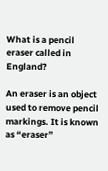What is a pencil eraser called in England?

An eraser is an object used to remove pencil markings. It is known as “eraser”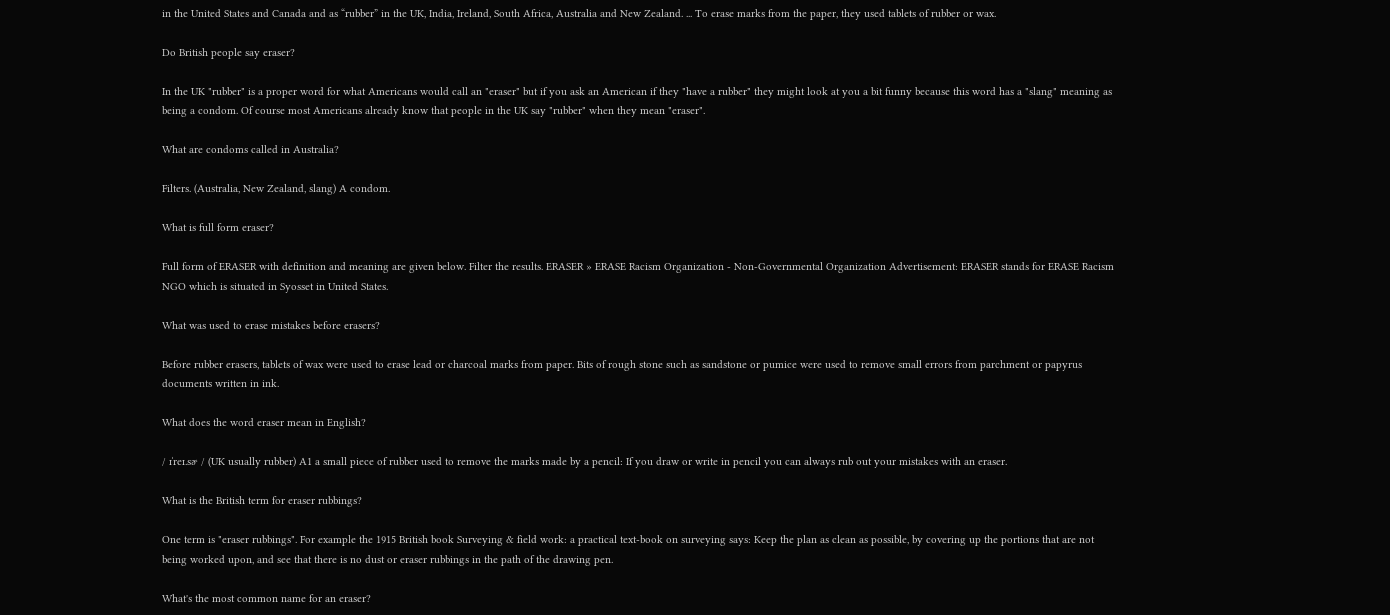in the United States and Canada and as “rubber” in the UK, India, Ireland, South Africa, Australia and New Zealand. ... To erase marks from the paper, they used tablets of rubber or wax.

Do British people say eraser?

In the UK "rubber" is a proper word for what Americans would call an "eraser" but if you ask an American if they "have a rubber" they might look at you a bit funny because this word has a "slang" meaning as being a condom. Of course most Americans already know that people in the UK say "rubber" when they mean "eraser".

What are condoms called in Australia?

Filters. (Australia, New Zealand, slang) A condom.

What is full form eraser?

Full form of ERASER with definition and meaning are given below. Filter the results. ERASER » ERASE Racism Organization - Non-Governmental Organization Advertisement: ERASER stands for ERASE Racism NGO which is situated in Syosset in United States.

What was used to erase mistakes before erasers?

Before rubber erasers, tablets of wax were used to erase lead or charcoal marks from paper. Bits of rough stone such as sandstone or pumice were used to remove small errors from parchment or papyrus documents written in ink.

What does the word eraser mean in English?

/ ɪˈreɪ.sɚ / (UK usually rubber) A1 a small piece of rubber used to remove the marks made by a pencil: If you draw or write in pencil you can always rub out your mistakes with an eraser.

What is the British term for eraser rubbings?

One term is "eraser rubbings". For example the 1915 British book Surveying & field work: a practical text-book on surveying says: Keep the plan as clean as possible, by covering up the portions that are not being worked upon, and see that there is no dust or eraser rubbings in the path of the drawing pen.

What's the most common name for an eraser?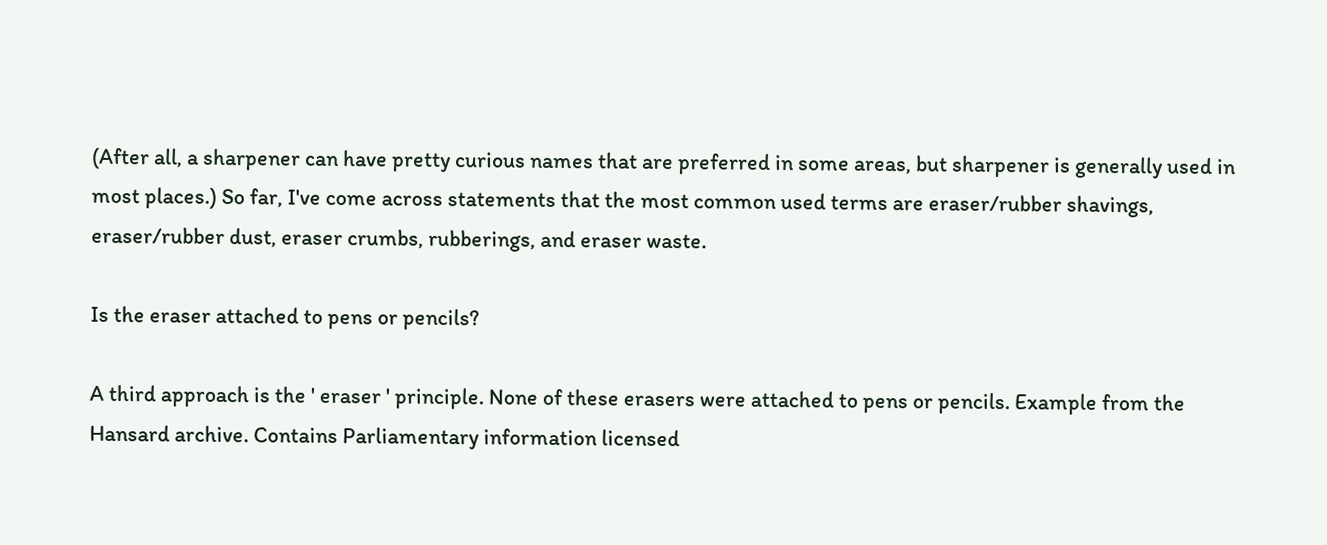(After all, a sharpener can have pretty curious names that are preferred in some areas, but sharpener is generally used in most places.) So far, I've come across statements that the most common used terms are eraser/rubber shavings, eraser/rubber dust, eraser crumbs, rubberings, and eraser waste.

Is the eraser attached to pens or pencils?

A third approach is the ' eraser ' principle. None of these erasers were attached to pens or pencils. Example from the Hansard archive. Contains Parliamentary information licensed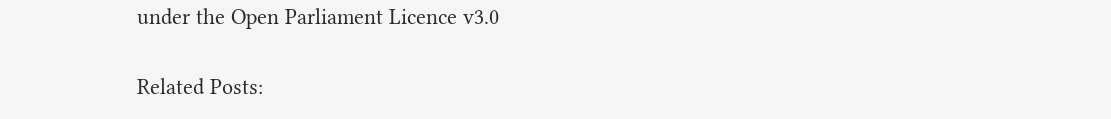under the Open Parliament Licence v3.0

Related Posts: